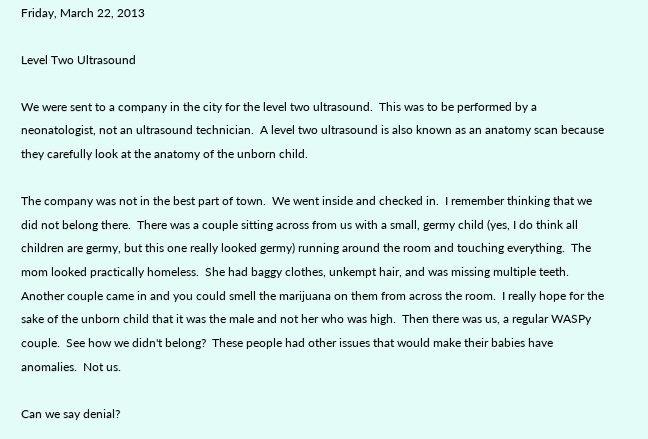Friday, March 22, 2013

Level Two Ultrasound

We were sent to a company in the city for the level two ultrasound.  This was to be performed by a neonatologist, not an ultrasound technician.  A level two ultrasound is also known as an anatomy scan because they carefully look at the anatomy of the unborn child.

The company was not in the best part of town.  We went inside and checked in.  I remember thinking that we did not belong there.  There was a couple sitting across from us with a small, germy child (yes, I do think all children are germy, but this one really looked germy) running around the room and touching everything.  The mom looked practically homeless.  She had baggy clothes, unkempt hair, and was missing multiple teeth.  Another couple came in and you could smell the marijuana on them from across the room.  I really hope for the sake of the unborn child that it was the male and not her who was high.  Then there was us, a regular WASPy couple.  See how we didn't belong?  These people had other issues that would make their babies have anomalies.  Not us.

Can we say denial?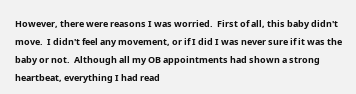However, there were reasons I was worried.  First of all, this baby didn't move.  I didn't feel any movement, or if I did I was never sure if it was the baby or not.  Although all my OB appointments had shown a strong heartbeat, everything I had read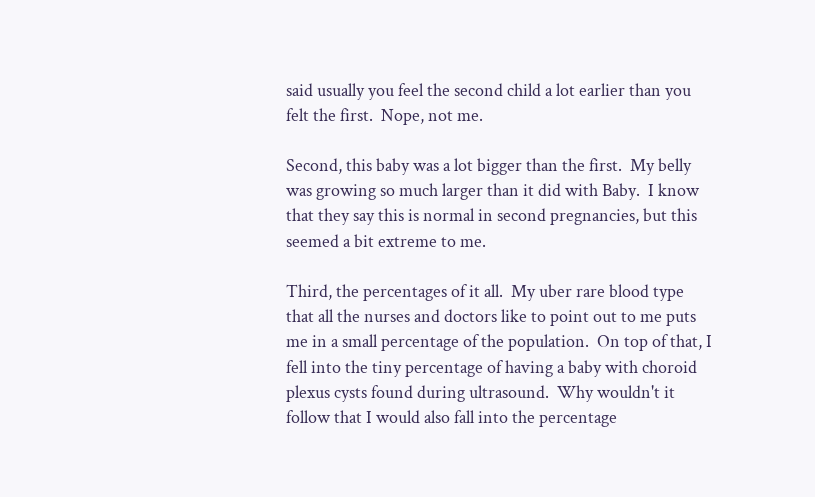said usually you feel the second child a lot earlier than you felt the first.  Nope, not me.

Second, this baby was a lot bigger than the first.  My belly was growing so much larger than it did with Baby.  I know that they say this is normal in second pregnancies, but this seemed a bit extreme to me.

Third, the percentages of it all.  My uber rare blood type that all the nurses and doctors like to point out to me puts me in a small percentage of the population.  On top of that, I fell into the tiny percentage of having a baby with choroid plexus cysts found during ultrasound.  Why wouldn't it follow that I would also fall into the percentage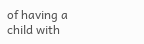of having a child with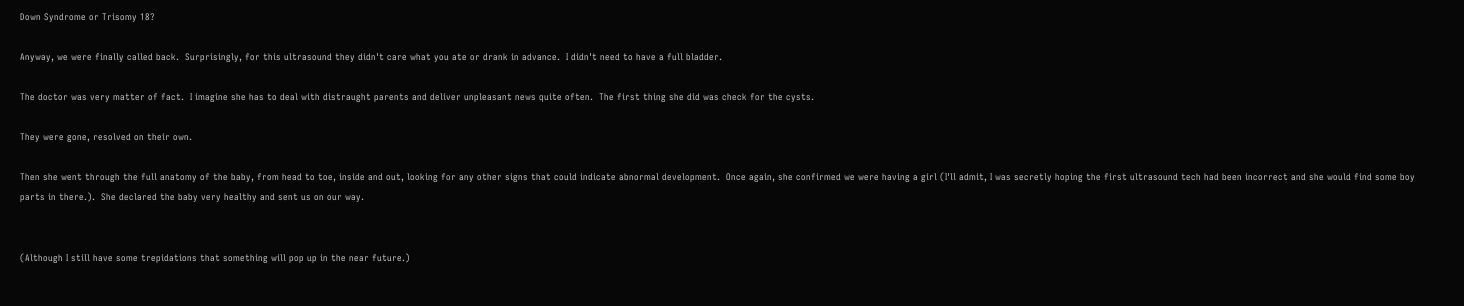Down Syndrome or Trisomy 18?

Anyway, we were finally called back.  Surprisingly, for this ultrasound they didn't care what you ate or drank in advance.  I didn't need to have a full bladder.

The doctor was very matter of fact.  I imagine she has to deal with distraught parents and deliver unpleasant news quite often.  The first thing she did was check for the cysts.

They were gone, resolved on their own.

Then she went through the full anatomy of the baby, from head to toe, inside and out, looking for any other signs that could indicate abnormal development.  Once again, she confirmed we were having a girl (I'll admit, I was secretly hoping the first ultrasound tech had been incorrect and she would find some boy parts in there.).  She declared the baby very healthy and sent us on our way.


(Although I still have some trepidations that something will pop up in the near future.)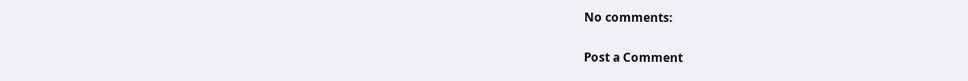No comments:

Post a Comment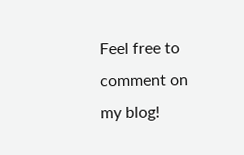Feel free to comment on my blog!